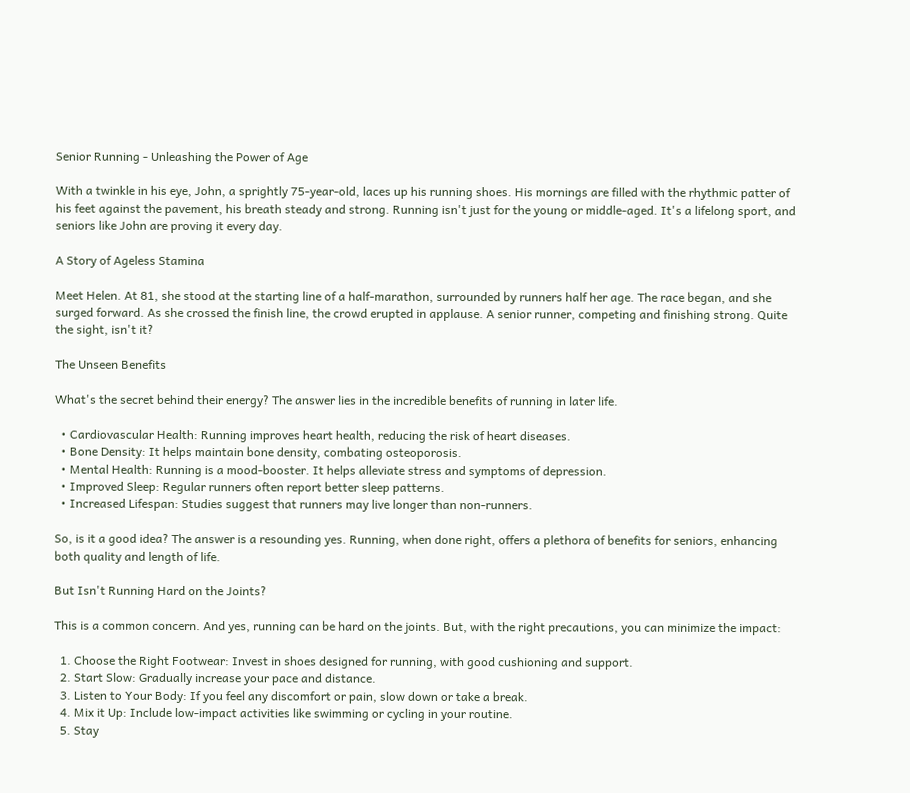Senior Running - Unleashing the Power of Age

With a twinkle in his eye, John, a sprightly 75-year-old, laces up his running shoes. His mornings are filled with the rhythmic patter of his feet against the pavement, his breath steady and strong. Running isn't just for the young or middle-aged. It's a lifelong sport, and seniors like John are proving it every day.

A Story of Ageless Stamina

Meet Helen. At 81, she stood at the starting line of a half-marathon, surrounded by runners half her age. The race began, and she surged forward. As she crossed the finish line, the crowd erupted in applause. A senior runner, competing and finishing strong. Quite the sight, isn't it?

The Unseen Benefits

What's the secret behind their energy? The answer lies in the incredible benefits of running in later life.

  • Cardiovascular Health: Running improves heart health, reducing the risk of heart diseases.
  • Bone Density: It helps maintain bone density, combating osteoporosis.
  • Mental Health: Running is a mood-booster. It helps alleviate stress and symptoms of depression.
  • Improved Sleep: Regular runners often report better sleep patterns.
  • Increased Lifespan: Studies suggest that runners may live longer than non-runners.

So, is it a good idea? The answer is a resounding yes. Running, when done right, offers a plethora of benefits for seniors, enhancing both quality and length of life.

But Isn't Running Hard on the Joints?

This is a common concern. And yes, running can be hard on the joints. But, with the right precautions, you can minimize the impact:

  1. Choose the Right Footwear: Invest in shoes designed for running, with good cushioning and support.
  2. Start Slow: Gradually increase your pace and distance.
  3. Listen to Your Body: If you feel any discomfort or pain, slow down or take a break.
  4. Mix it Up: Include low-impact activities like swimming or cycling in your routine.
  5. Stay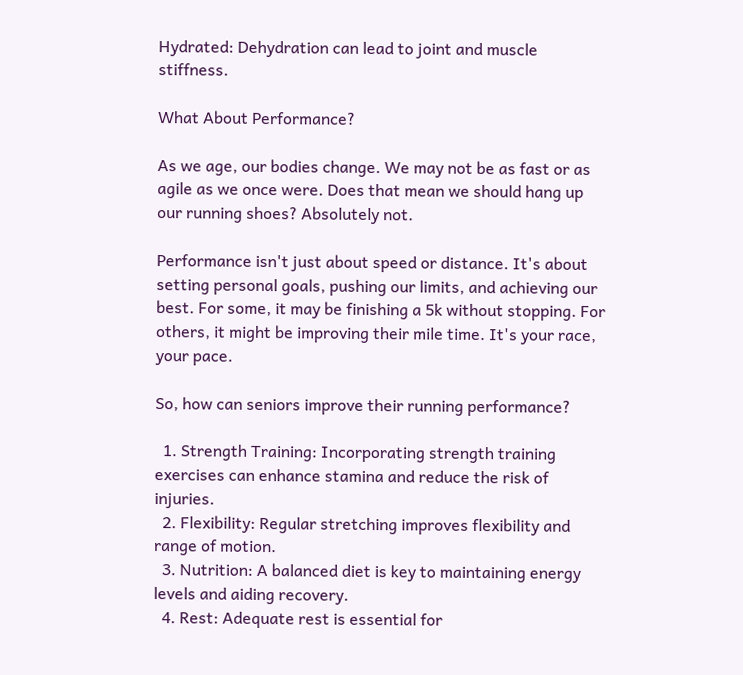Hydrated: Dehydration can lead to joint and muscle stiffness.

What About Performance?

As we age, our bodies change. We may not be as fast or as agile as we once were. Does that mean we should hang up our running shoes? Absolutely not.

Performance isn't just about speed or distance. It's about setting personal goals, pushing our limits, and achieving our best. For some, it may be finishing a 5k without stopping. For others, it might be improving their mile time. It's your race, your pace.

So, how can seniors improve their running performance?

  1. Strength Training: Incorporating strength training exercises can enhance stamina and reduce the risk of injuries.
  2. Flexibility: Regular stretching improves flexibility and range of motion.
  3. Nutrition: A balanced diet is key to maintaining energy levels and aiding recovery.
  4. Rest: Adequate rest is essential for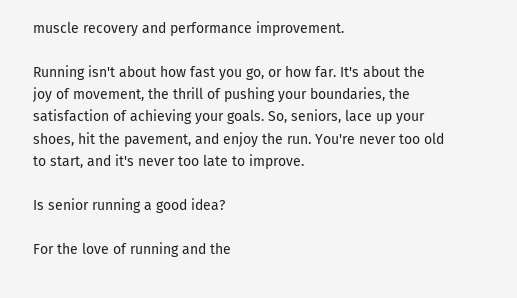muscle recovery and performance improvement.

Running isn't about how fast you go, or how far. It's about the joy of movement, the thrill of pushing your boundaries, the satisfaction of achieving your goals. So, seniors, lace up your shoes, hit the pavement, and enjoy the run. You're never too old to start, and it's never too late to improve.

Is senior running a good idea?

For the love of running and the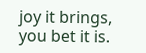joy it brings, you bet it is.